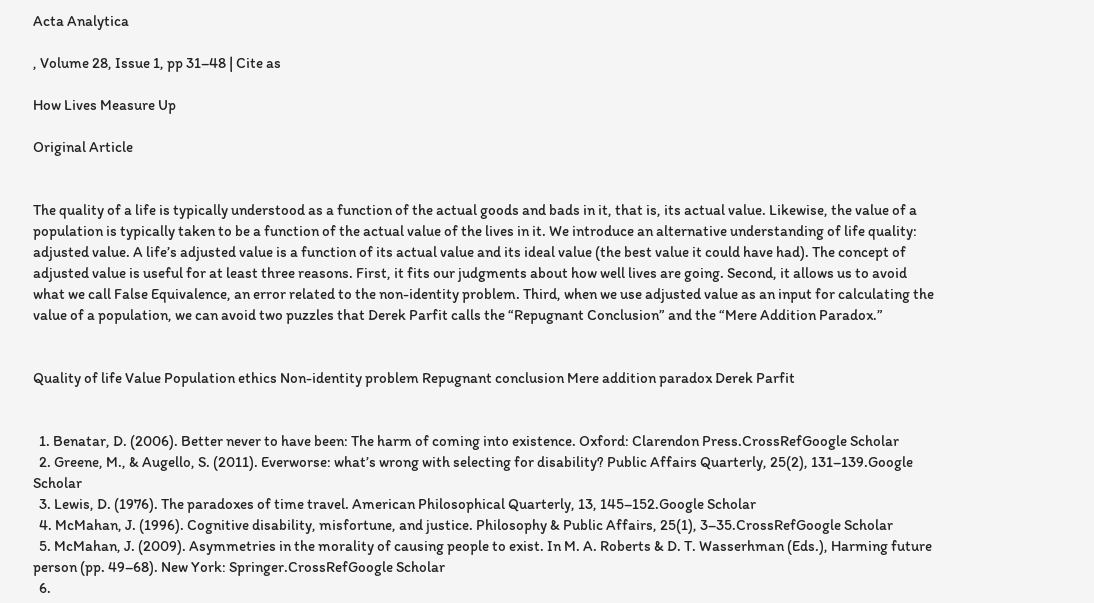Acta Analytica

, Volume 28, Issue 1, pp 31–48 | Cite as

How Lives Measure Up

Original Article


The quality of a life is typically understood as a function of the actual goods and bads in it, that is, its actual value. Likewise, the value of a population is typically taken to be a function of the actual value of the lives in it. We introduce an alternative understanding of life quality: adjusted value. A life’s adjusted value is a function of its actual value and its ideal value (the best value it could have had). The concept of adjusted value is useful for at least three reasons. First, it fits our judgments about how well lives are going. Second, it allows us to avoid what we call False Equivalence, an error related to the non-identity problem. Third, when we use adjusted value as an input for calculating the value of a population, we can avoid two puzzles that Derek Parfit calls the “Repugnant Conclusion” and the “Mere Addition Paradox.”


Quality of life Value Population ethics Non-identity problem Repugnant conclusion Mere addition paradox Derek Parfit


  1. Benatar, D. (2006). Better never to have been: The harm of coming into existence. Oxford: Clarendon Press.CrossRefGoogle Scholar
  2. Greene, M., & Augello, S. (2011). Everworse: what’s wrong with selecting for disability? Public Affairs Quarterly, 25(2), 131–139.Google Scholar
  3. Lewis, D. (1976). The paradoxes of time travel. American Philosophical Quarterly, 13, 145–152.Google Scholar
  4. McMahan, J. (1996). Cognitive disability, misfortune, and justice. Philosophy & Public Affairs, 25(1), 3–35.CrossRefGoogle Scholar
  5. McMahan, J. (2009). Asymmetries in the morality of causing people to exist. In M. A. Roberts & D. T. Wasserhman (Eds.), Harming future person (pp. 49–68). New York: Springer.CrossRefGoogle Scholar
  6.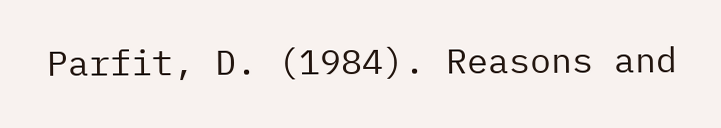Parfit, D. (1984). Reasons and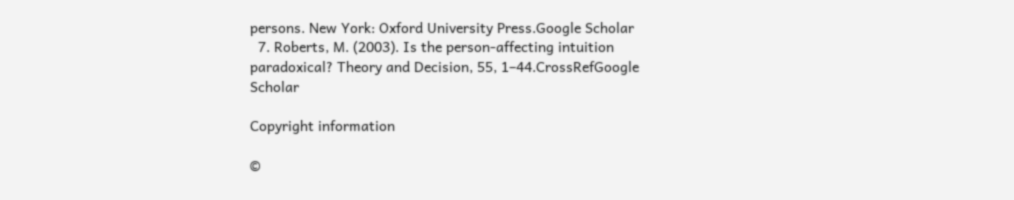persons. New York: Oxford University Press.Google Scholar
  7. Roberts, M. (2003). Is the person-affecting intuition paradoxical? Theory and Decision, 55, 1–44.CrossRefGoogle Scholar

Copyright information

©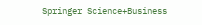Springer Science+Business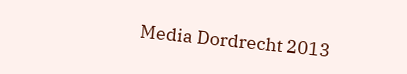Media Dordrecht 2013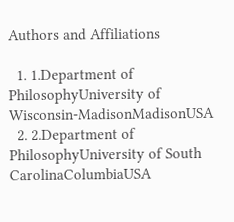Authors and Affiliations

  1. 1.Department of PhilosophyUniversity of Wisconsin-MadisonMadisonUSA
  2. 2.Department of PhilosophyUniversity of South CarolinaColumbiaUSA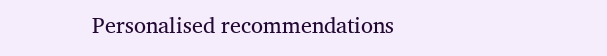Personalised recommendations